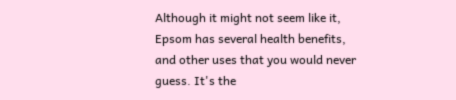Although it might not seem like it, Epsom has several health benefits, and other uses that you would never guess. It's the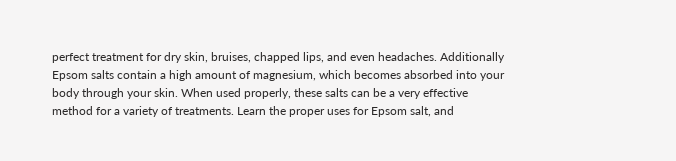perfect treatment for dry skin, bruises, chapped lips, and even headaches. Additionally Epsom salts contain a high amount of magnesium, which becomes absorbed into your body through your skin. When used properly, these salts can be a very effective method for a variety of treatments. Learn the proper uses for Epsom salt, and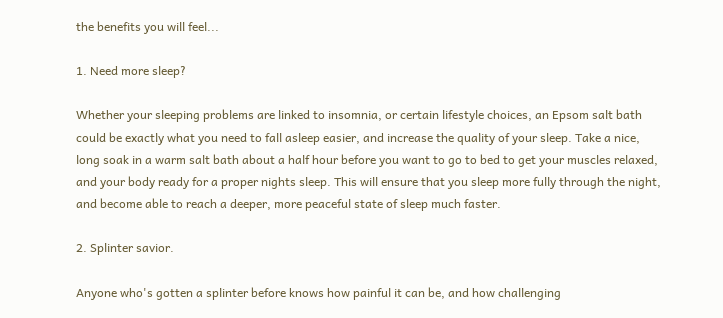the benefits you will feel...

1. Need more sleep?

Whether your sleeping problems are linked to insomnia, or certain lifestyle choices, an Epsom salt bath could be exactly what you need to fall asleep easier, and increase the quality of your sleep. Take a nice, long soak in a warm salt bath about a half hour before you want to go to bed to get your muscles relaxed, and your body ready for a proper nights sleep. This will ensure that you sleep more fully through the night, and become able to reach a deeper, more peaceful state of sleep much faster.

2. Splinter savior.

Anyone who's gotten a splinter before knows how painful it can be, and how challenging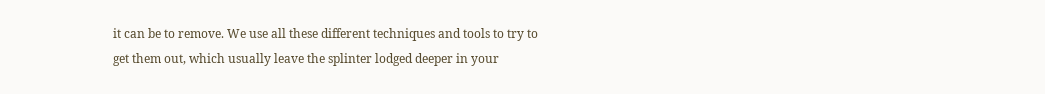it can be to remove. We use all these different techniques and tools to try to get them out, which usually leave the splinter lodged deeper in your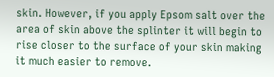skin. However, if you apply Epsom salt over the area of skin above the splinter it will begin to rise closer to the surface of your skin making it much easier to remove.